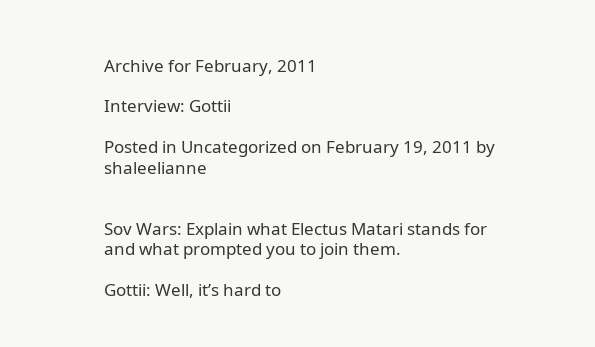Archive for February, 2011

Interview: Gottii

Posted in Uncategorized on February 19, 2011 by shaleelianne


Sov Wars: Explain what Electus Matari stands for and what prompted you to join them.

Gottii: Well, it’s hard to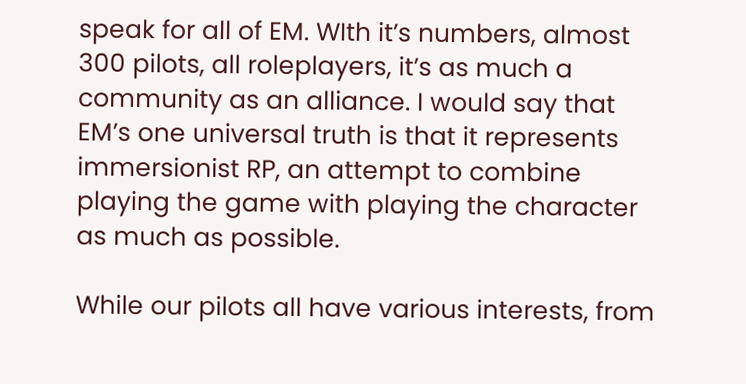speak for all of EM. WIth it’s numbers, almost 300 pilots, all roleplayers, it’s as much a community as an alliance. I would say that EM’s one universal truth is that it represents immersionist RP, an attempt to combine playing the game with playing the character as much as possible.

While our pilots all have various interests, from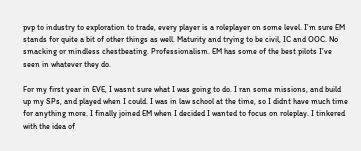pvp to industry to exploration to trade, every player is a roleplayer on some level. I’m sure EM stands for quite a bit of other things as well. Maturity and trying to be civil, IC and OOC. No smacking or mindless chestbeating. Professionalism. EM has some of the best pilots I’ve seen in whatever they do.

For my first year in EVE, I wasnt sure what I was going to do. I ran some missions, and build up my SPs, and played when I could. I was in law school at the time, so I didnt have much time for anything more. I finally joined EM when I decided I wanted to focus on roleplay. I tinkered with the idea of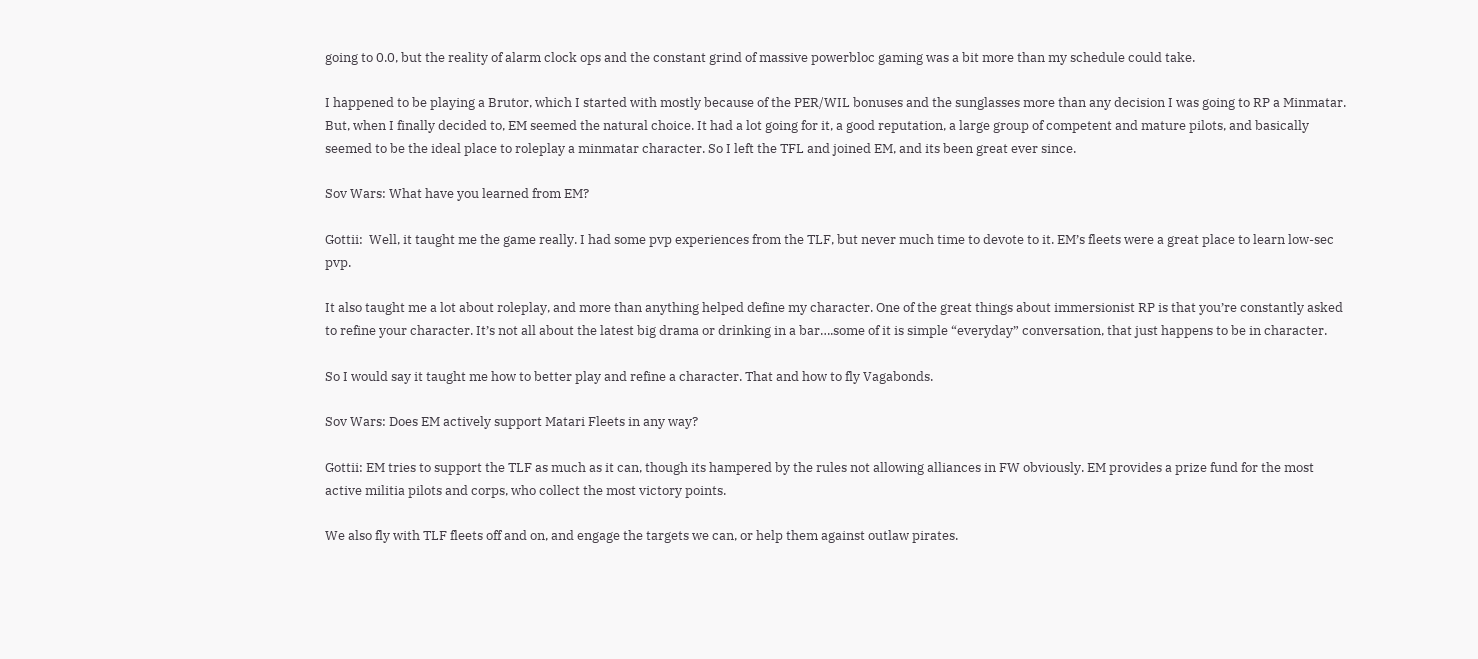going to 0.0, but the reality of alarm clock ops and the constant grind of massive powerbloc gaming was a bit more than my schedule could take.

I happened to be playing a Brutor, which I started with mostly because of the PER/WIL bonuses and the sunglasses more than any decision I was going to RP a Minmatar. But, when I finally decided to, EM seemed the natural choice. It had a lot going for it, a good reputation, a large group of competent and mature pilots, and basically seemed to be the ideal place to roleplay a minmatar character. So I left the TFL and joined EM, and its been great ever since.

Sov Wars: What have you learned from EM?

Gottii:  Well, it taught me the game really. I had some pvp experiences from the TLF, but never much time to devote to it. EM’s fleets were a great place to learn low-sec pvp.

It also taught me a lot about roleplay, and more than anything helped define my character. One of the great things about immersionist RP is that you’re constantly asked to refine your character. It’s not all about the latest big drama or drinking in a bar….some of it is simple “everyday” conversation, that just happens to be in character.

So I would say it taught me how to better play and refine a character. That and how to fly Vagabonds.

Sov Wars: Does EM actively support Matari Fleets in any way?

Gottii: EM tries to support the TLF as much as it can, though its hampered by the rules not allowing alliances in FW obviously. EM provides a prize fund for the most active militia pilots and corps, who collect the most victory points.

We also fly with TLF fleets off and on, and engage the targets we can, or help them against outlaw pirates.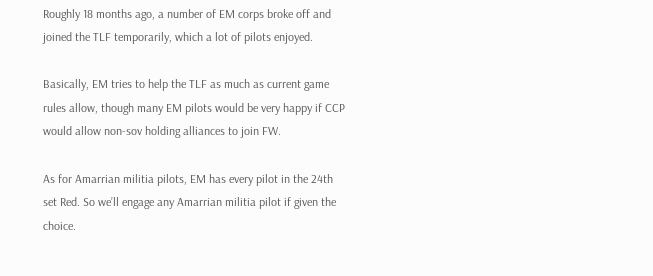Roughly 18 months ago, a number of EM corps broke off and joined the TLF temporarily, which a lot of pilots enjoyed.

Basically, EM tries to help the TLF as much as current game rules allow, though many EM pilots would be very happy if CCP would allow non-sov holding alliances to join FW.

As for Amarrian militia pilots, EM has every pilot in the 24th set Red. So we’ll engage any Amarrian militia pilot if given the choice.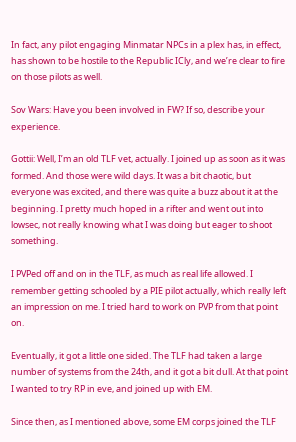In fact, any pilot engaging Minmatar NPCs in a plex has, in effect, has shown to be hostile to the Republic ICly, and we’re clear to fire on those pilots as well.

Sov Wars: Have you been involved in FW? If so, describe your experience.

Gottii: Well, I’m an old TLF vet, actually. I joined up as soon as it was formed. And those were wild days. It was a bit chaotic, but everyone was excited, and there was quite a buzz about it at the beginning. I pretty much hoped in a rifter and went out into lowsec, not really knowing what I was doing but eager to shoot something.

I PVPed off and on in the TLF, as much as real life allowed. I remember getting schooled by a PIE pilot actually, which really left an impression on me. I tried hard to work on PVP from that point on.

Eventually, it got a little one sided. The TLF had taken a large number of systems from the 24th, and it got a bit dull. At that point I wanted to try RP in eve, and joined up with EM.

Since then, as I mentioned above, some EM corps joined the TLF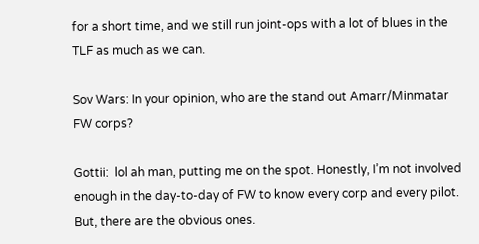for a short time, and we still run joint-ops with a lot of blues in the TLF as much as we can.

Sov Wars: In your opinion, who are the stand out Amarr/Minmatar FW corps?

Gottii:  lol ah man, putting me on the spot. Honestly, I’m not involved enough in the day-to-day of FW to know every corp and every pilot. But, there are the obvious ones.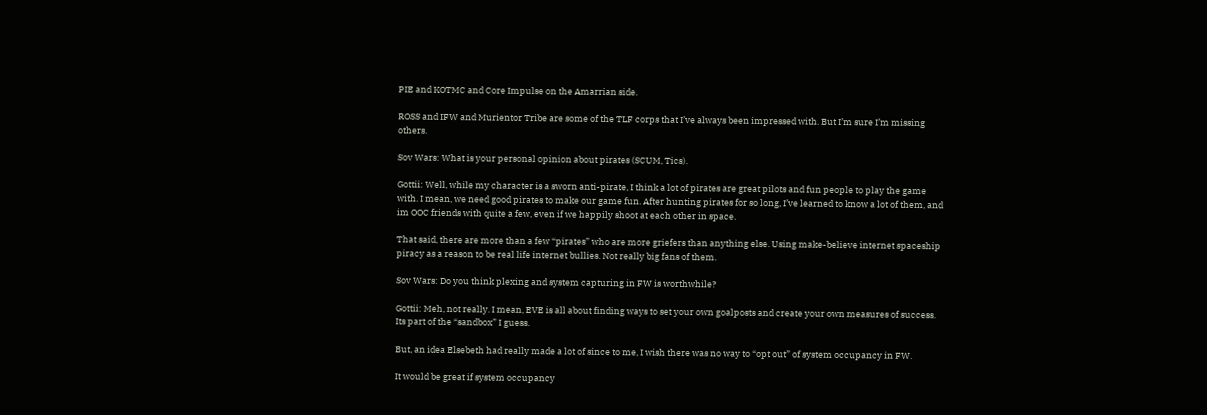PIE and KOTMC and Core Impulse on the Amarrian side.

ROSS and IFW and Murientor Tribe are some of the TLF corps that I’ve always been impressed with. But I’m sure I’m missing others.

Sov Wars: What is your personal opinion about pirates (SCUM, Tics).

Gottii: Well, while my character is a sworn anti-pirate, I think a lot of pirates are great pilots and fun people to play the game with. I mean, we need good pirates to make our game fun. After hunting pirates for so long, I’ve learned to know a lot of them, and im OOC friends with quite a few, even if we happily shoot at each other in space.

That said, there are more than a few “pirates” who are more griefers than anything else. Using make-believe internet spaceship piracy as a reason to be real life internet bullies. Not really big fans of them.

Sov Wars: Do you think plexing and system capturing in FW is worthwhile?

Gottii: Meh, not really. I mean, EVE is all about finding ways to set your own goalposts and create your own measures of success. Its part of the “sandbox” I guess.

But, an idea Elsebeth had really made a lot of since to me, I wish there was no way to “opt out” of system occupancy in FW.

It would be great if system occupancy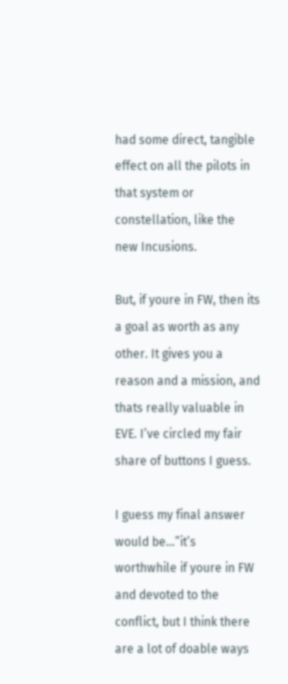had some direct, tangible effect on all the pilots in that system or constellation, like the new Incusions.

But, if youre in FW, then its a goal as worth as any other. It gives you a reason and a mission, and thats really valuable in EVE. I’ve circled my fair share of buttons I guess.

I guess my final answer would be…”it’s worthwhile if youre in FW and devoted to the conflict, but I think there are a lot of doable ways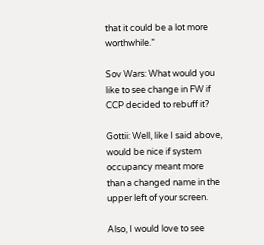that it could be a lot more worthwhile.”

Sov Wars: What would you like to see change in FW if CCP decided to rebuff it?

Gottii: Well, like I said above, would be nice if system occupancy meant more than a changed name in the upper left of your screen.

Also, I would love to see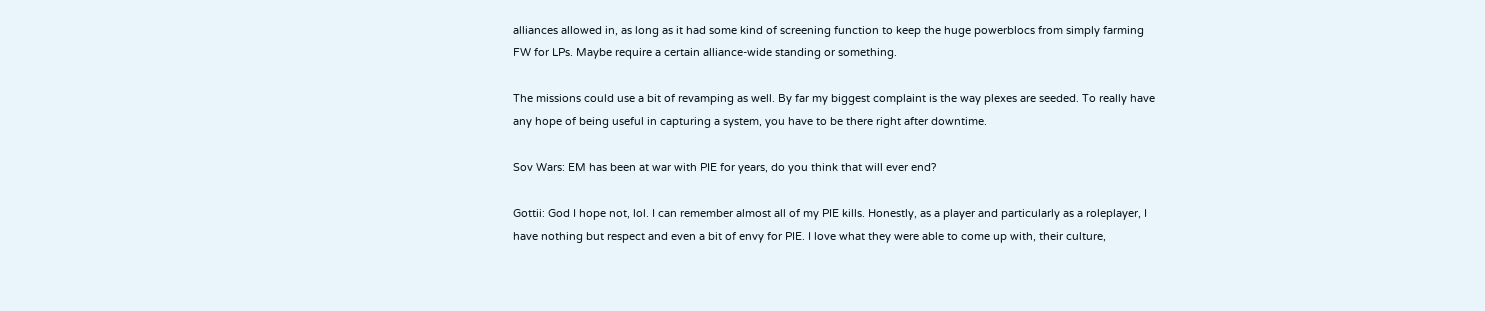alliances allowed in, as long as it had some kind of screening function to keep the huge powerblocs from simply farming FW for LPs. Maybe require a certain alliance-wide standing or something.

The missions could use a bit of revamping as well. By far my biggest complaint is the way plexes are seeded. To really have any hope of being useful in capturing a system, you have to be there right after downtime.

Sov Wars: EM has been at war with PIE for years, do you think that will ever end?

Gottii: God I hope not, lol. I can remember almost all of my PIE kills. Honestly, as a player and particularly as a roleplayer, I have nothing but respect and even a bit of envy for PIE. I love what they were able to come up with, their culture,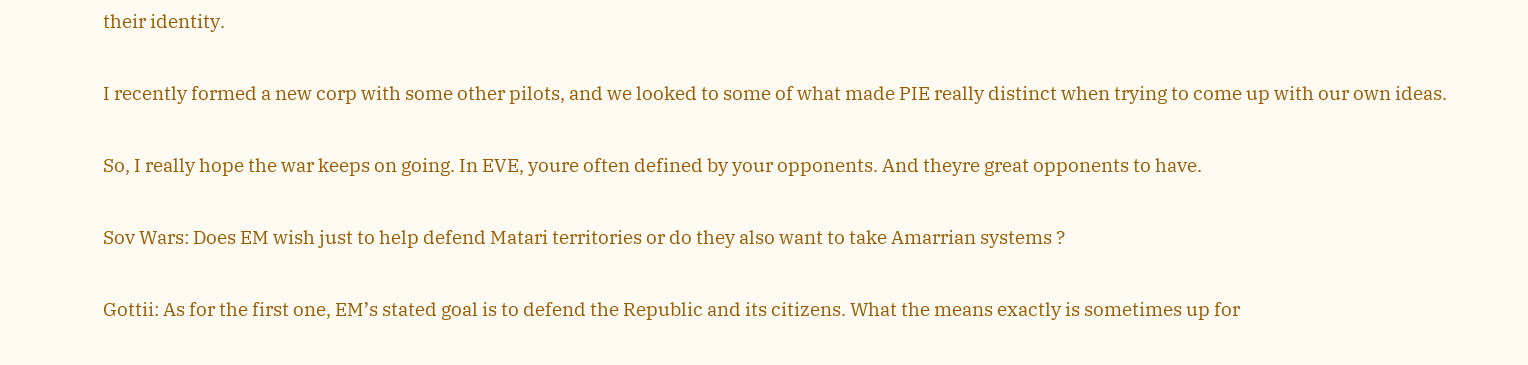their identity.

I recently formed a new corp with some other pilots, and we looked to some of what made PIE really distinct when trying to come up with our own ideas.

So, I really hope the war keeps on going. In EVE, youre often defined by your opponents. And theyre great opponents to have.

Sov Wars: Does EM wish just to help defend Matari territories or do they also want to take Amarrian systems ?

Gottii: As for the first one, EM’s stated goal is to defend the Republic and its citizens. What the means exactly is sometimes up for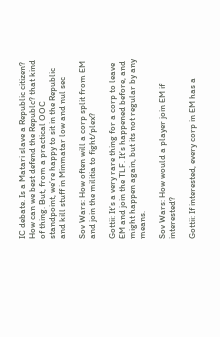IC debate. Is a Matari slave a Republic citizen? How can we best defend the Republc? that kind of thing. But, from a practical OOC standpoint, we’re happy to sit in the Republic and kill stuff in Minmatar low and nul sec

Sov Wars: How often will a corp split from EM and join the militia to fight/plex?

Gottii: It’s a very rare thing for a corp to leave EM and join the TLF. It’s happened before, and might happen again, but its not regular by any means.

Sov Wars: How would a player join EM if interested?

Gottii: If interested, every corp in EM has a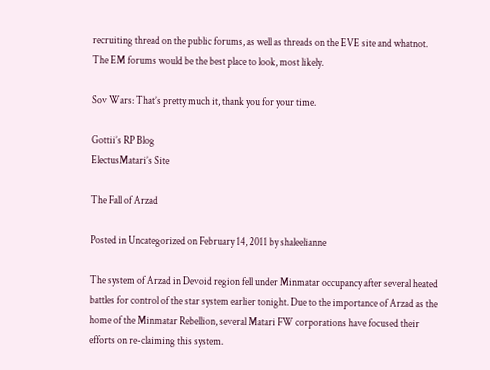recruiting thread on the public forums, as well as threads on the EVE site and whatnot. The EM forums would be the best place to look, most likely.

Sov Wars: That’s pretty much it, thank you for your time.

Gottii’s RP Blog
ElectusMatari’s Site

The Fall of Arzad

Posted in Uncategorized on February 14, 2011 by shaleelianne

The system of Arzad in Devoid region fell under Minmatar occupancy after several heated battles for control of the star system earlier tonight. Due to the importance of Arzad as the home of the Minmatar Rebellion, several Matari FW corporations have focused their efforts on re-claiming this system.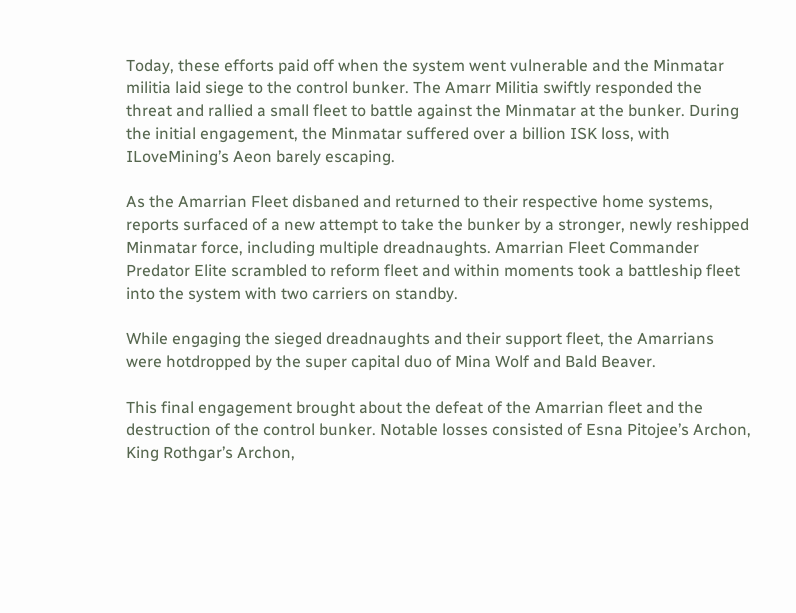Today, these efforts paid off when the system went vulnerable and the Minmatar militia laid siege to the control bunker. The Amarr Militia swiftly responded the threat and rallied a small fleet to battle against the Minmatar at the bunker. During the initial engagement, the Minmatar suffered over a billion ISK loss, with ILoveMining’s Aeon barely escaping.

As the Amarrian Fleet disbaned and returned to their respective home systems, reports surfaced of a new attempt to take the bunker by a stronger, newly reshipped Minmatar force, including multiple dreadnaughts. Amarrian Fleet Commander Predator Elite scrambled to reform fleet and within moments took a battleship fleet into the system with two carriers on standby.

While engaging the sieged dreadnaughts and their support fleet, the Amarrians were hotdropped by the super capital duo of Mina Wolf and Bald Beaver.

This final engagement brought about the defeat of the Amarrian fleet and the destruction of the control bunker. Notable losses consisted of Esna Pitojee’s Archon, King Rothgar’s Archon,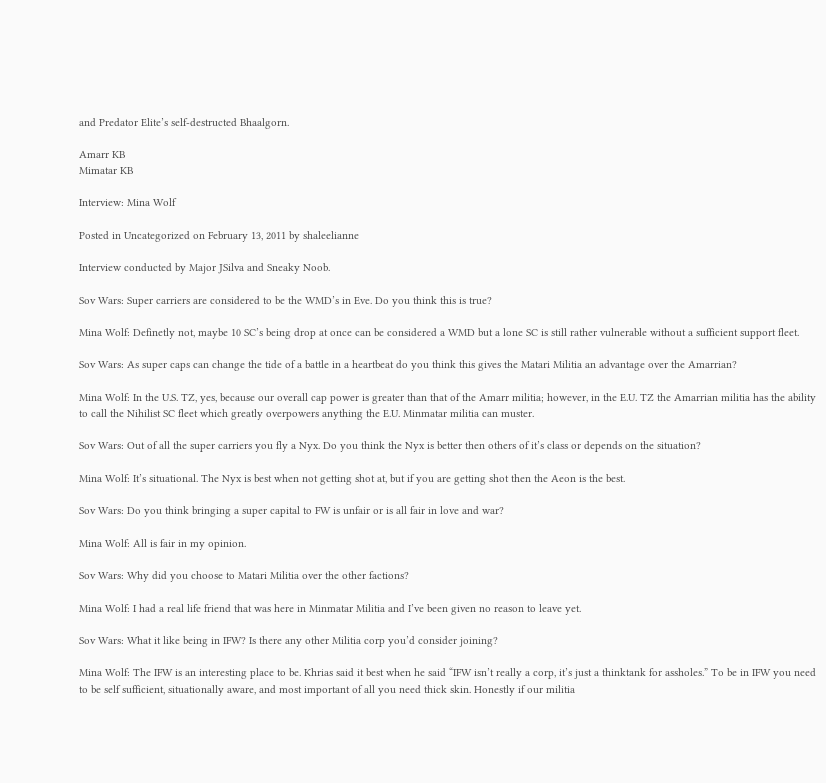and Predator Elite’s self-destructed Bhaalgorn.

Amarr KB
Mimatar KB

Interview: Mina Wolf

Posted in Uncategorized on February 13, 2011 by shaleelianne

Interview conducted by Major JSilva and Sneaky Noob.

Sov Wars: Super carriers are considered to be the WMD’s in Eve. Do you think this is true?

Mina Wolf: Definetly not, maybe 10 SC’s being drop at once can be considered a WMD but a lone SC is still rather vulnerable without a sufficient support fleet.

Sov Wars: As super caps can change the tide of a battle in a heartbeat do you think this gives the Matari Militia an advantage over the Amarrian?

Mina Wolf: In the U.S. TZ, yes, because our overall cap power is greater than that of the Amarr militia; however, in the E.U. TZ the Amarrian militia has the ability to call the Nihilist SC fleet which greatly overpowers anything the E.U. Minmatar militia can muster.

Sov Wars: Out of all the super carriers you fly a Nyx. Do you think the Nyx is better then others of it’s class or depends on the situation?

Mina Wolf: It’s situational. The Nyx is best when not getting shot at, but if you are getting shot then the Aeon is the best.

Sov Wars: Do you think bringing a super capital to FW is unfair or is all fair in love and war?

Mina Wolf: All is fair in my opinion.

Sov Wars: Why did you choose to Matari Militia over the other factions?

Mina Wolf: I had a real life friend that was here in Minmatar Militia and I’ve been given no reason to leave yet.

Sov Wars: What it like being in IFW? Is there any other Militia corp you’d consider joining?

Mina Wolf: The IFW is an interesting place to be. Khrias said it best when he said “IFW isn’t really a corp, it’s just a thinktank for assholes.” To be in IFW you need to be self sufficient, situationally aware, and most important of all you need thick skin. Honestly if our militia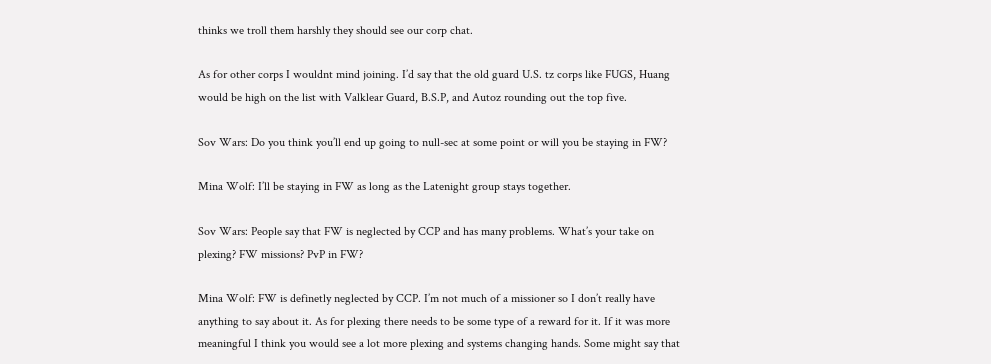thinks we troll them harshly they should see our corp chat.

As for other corps I wouldnt mind joining. I’d say that the old guard U.S. tz corps like FUGS, Huang would be high on the list with Valklear Guard, B.S.P, and Autoz rounding out the top five.

Sov Wars: Do you think you’ll end up going to null-sec at some point or will you be staying in FW?

Mina Wolf: I’ll be staying in FW as long as the Latenight group stays together.

Sov Wars: People say that FW is neglected by CCP and has many problems. What’s your take on plexing? FW missions? PvP in FW?

Mina Wolf: FW is definetly neglected by CCP. I’m not much of a missioner so I don’t really have anything to say about it. As for plexing there needs to be some type of a reward for it. If it was more meaningful I think you would see a lot more plexing and systems changing hands. Some might say that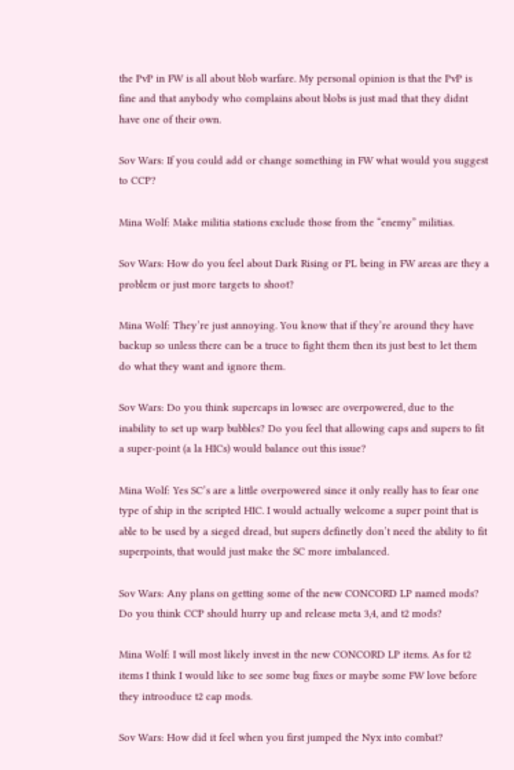the PvP in FW is all about blob warfare. My personal opinion is that the PvP is fine and that anybody who complains about blobs is just mad that they didnt have one of their own.

Sov Wars: If you could add or change something in FW what would you suggest to CCP?

Mina Wolf: Make militia stations exclude those from the “enemy” militias.

Sov Wars: How do you feel about Dark Rising or PL being in FW areas are they a problem or just more targets to shoot?

Mina Wolf: They’re just annoying. You know that if they’re around they have backup so unless there can be a truce to fight them then its just best to let them do what they want and ignore them.

Sov Wars: Do you think supercaps in lowsec are overpowered, due to the inability to set up warp bubbles? Do you feel that allowing caps and supers to fit a super-point (a la HICs) would balance out this issue?

Mina Wolf: Yes SC’s are a little overpowered since it only really has to fear one type of ship in the scripted HIC. I would actually welcome a super point that is able to be used by a sieged dread, but supers definetly don’t need the ability to fit superpoints, that would just make the SC more imbalanced.

Sov Wars: Any plans on getting some of the new CONCORD LP named mods? Do you think CCP should hurry up and release meta 3,4, and t2 mods?

Mina Wolf: I will most likely invest in the new CONCORD LP items. As for t2 items I think I would like to see some bug fixes or maybe some FW love before they introoduce t2 cap mods.

Sov Wars: How did it feel when you first jumped the Nyx into combat?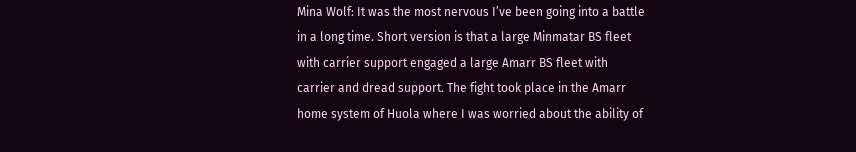Mina Wolf: It was the most nervous I’ve been going into a battle in a long time. Short version is that a large Minmatar BS fleet with carrier support engaged a large Amarr BS fleet with carrier and dread support. The fight took place in the Amarr home system of Huola where I was worried about the ability of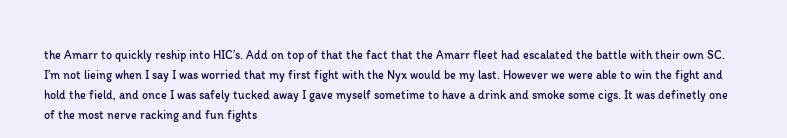the Amarr to quickly reship into HIC’s. Add on top of that the fact that the Amarr fleet had escalated the battle with their own SC. I’m not lieing when I say I was worried that my first fight with the Nyx would be my last. However we were able to win the fight and hold the field, and once I was safely tucked away I gave myself sometime to have a drink and smoke some cigs. It was definetly one of the most nerve racking and fun fights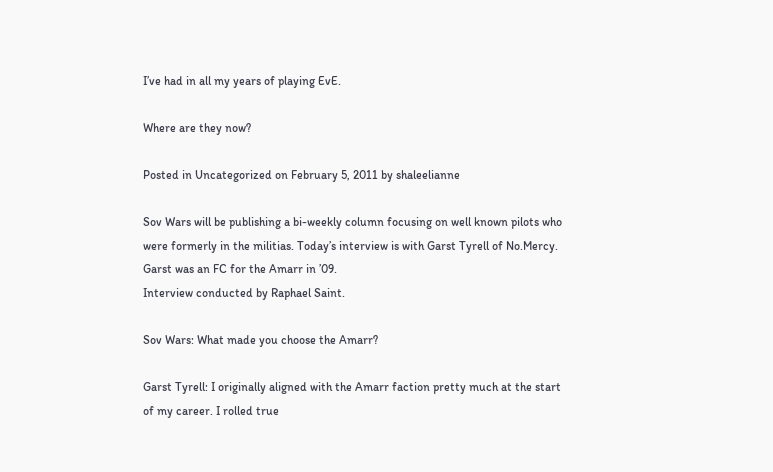I’ve had in all my years of playing EvE.

Where are they now?

Posted in Uncategorized on February 5, 2011 by shaleelianne

Sov Wars will be publishing a bi-weekly column focusing on well known pilots who were formerly in the militias. Today’s interview is with Garst Tyrell of No.Mercy. Garst was an FC for the Amarr in ’09.
Interview conducted by Raphael Saint.

Sov Wars: What made you choose the Amarr?

Garst Tyrell: I originally aligned with the Amarr faction pretty much at the start of my career. I rolled true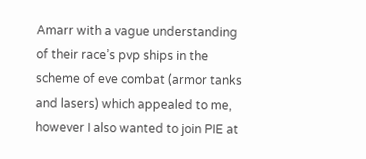Amarr with a vague understanding of their race’s pvp ships in the scheme of eve combat (armor tanks and lasers) which appealed to me, however I also wanted to join PIE at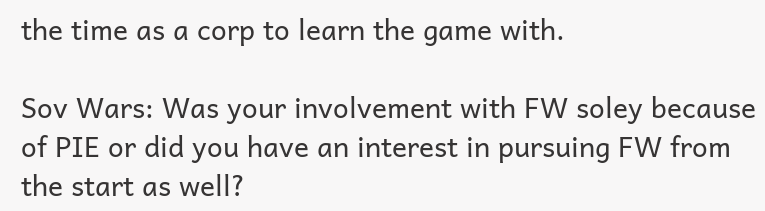the time as a corp to learn the game with.

Sov Wars: Was your involvement with FW soley because of PIE or did you have an interest in pursuing FW from the start as well?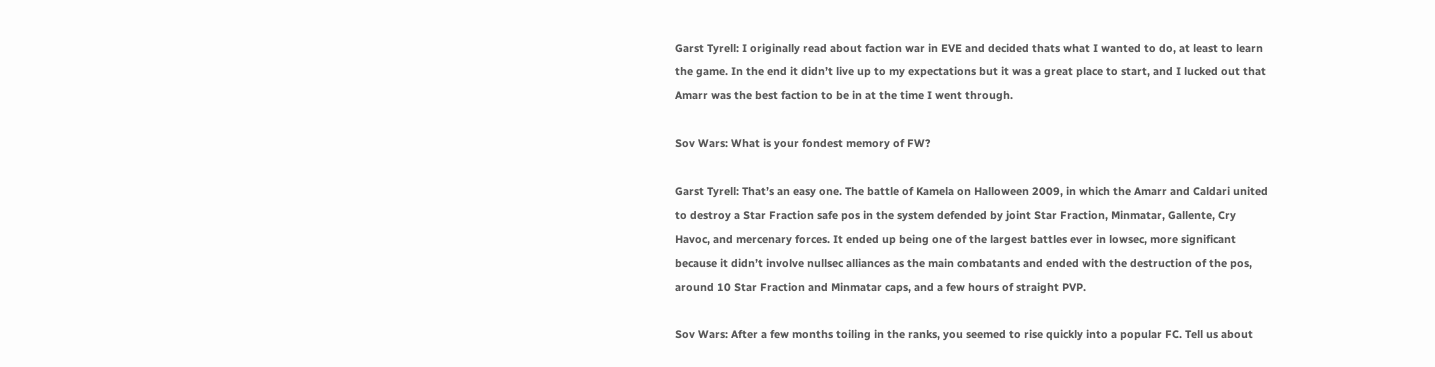Garst Tyrell: I originally read about faction war in EVE and decided thats what I wanted to do, at least to learn the game. In the end it didn’t live up to my expectations but it was a great place to start, and I lucked out that Amarr was the best faction to be in at the time I went through.

Sov Wars: What is your fondest memory of FW?

Garst Tyrell: That’s an easy one. The battle of Kamela on Halloween 2009, in which the Amarr and Caldari united to destroy a Star Fraction safe pos in the system defended by joint Star Fraction, Minmatar, Gallente, Cry Havoc, and mercenary forces. It ended up being one of the largest battles ever in lowsec, more significant because it didn’t involve nullsec alliances as the main combatants and ended with the destruction of the pos, around 10 Star Fraction and Minmatar caps, and a few hours of straight PVP.

Sov Wars: After a few months toiling in the ranks, you seemed to rise quickly into a popular FC. Tell us about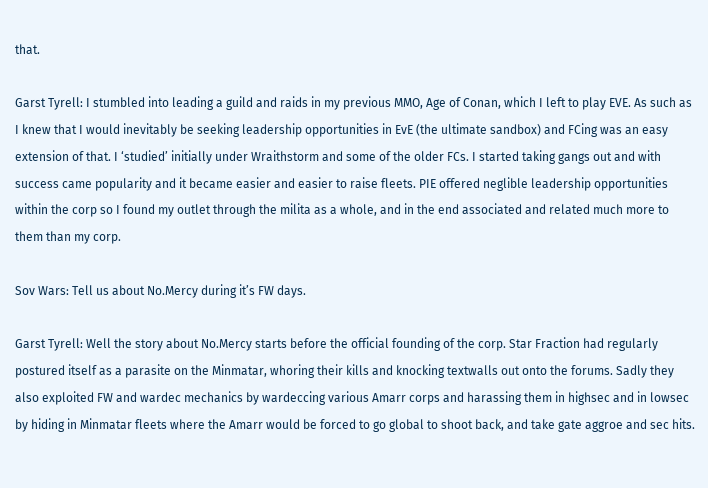that.

Garst Tyrell: I stumbled into leading a guild and raids in my previous MMO, Age of Conan, which I left to play EVE. As such as I knew that I would inevitably be seeking leadership opportunities in EvE (the ultimate sandbox) and FCing was an easy extension of that. I ‘studied’ initially under Wraithstorm and some of the older FCs. I started taking gangs out and with success came popularity and it became easier and easier to raise fleets. PIE offered neglible leadership opportunities within the corp so I found my outlet through the milita as a whole, and in the end associated and related much more to them than my corp.

Sov Wars: Tell us about No.Mercy during it’s FW days.

Garst Tyrell: Well the story about No.Mercy starts before the official founding of the corp. Star Fraction had regularly postured itself as a parasite on the Minmatar, whoring their kills and knocking textwalls out onto the forums. Sadly they also exploited FW and wardec mechanics by wardeccing various Amarr corps and harassing them in highsec and in lowsec by hiding in Minmatar fleets where the Amarr would be forced to go global to shoot back, and take gate aggroe and sec hits.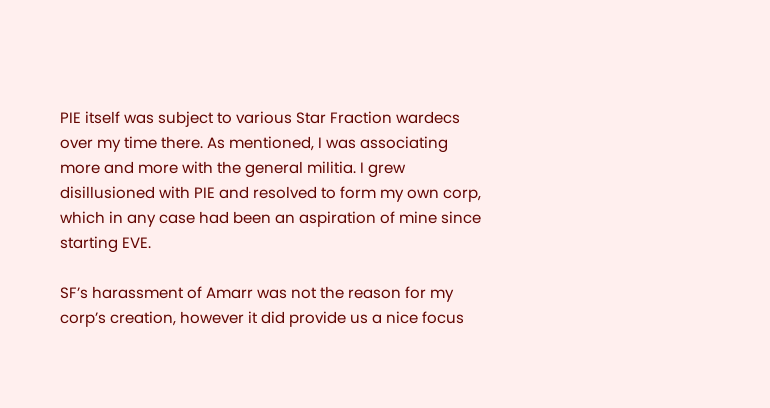PIE itself was subject to various Star Fraction wardecs over my time there. As mentioned, I was associating more and more with the general militia. I grew disillusioned with PIE and resolved to form my own corp, which in any case had been an aspiration of mine since starting EVE.

SF’s harassment of Amarr was not the reason for my corp’s creation, however it did provide us a nice focus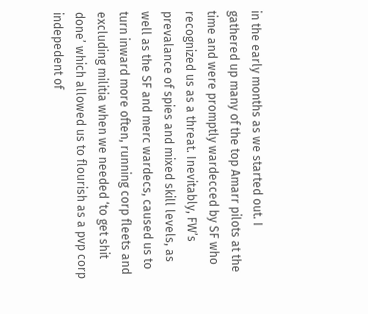in the early months as we started out. I gathered up many of the top Amarr pilots at the time and were promptly wardecced by SF who recognized us as a threat. Inevitably, FW’s prevalance of spies and mixed skill levels, as well as the SF and merc wardecs, caused us to turn inward more often, running corp fleets and excluding militia when we needed ‘to get shit done’ which allowed us to flourish as a pvp corp indepedent of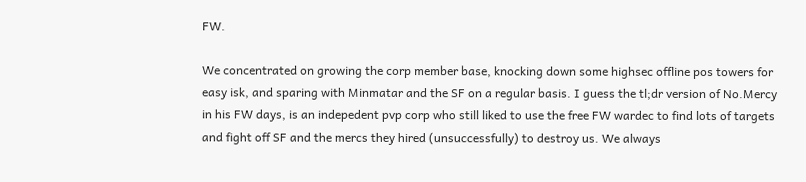FW.

We concentrated on growing the corp member base, knocking down some highsec offline pos towers for easy isk, and sparing with Minmatar and the SF on a regular basis. I guess the tl;dr version of No.Mercy in his FW days, is an indepedent pvp corp who still liked to use the free FW wardec to find lots of targets and fight off SF and the mercs they hired (unsuccessfully) to destroy us. We always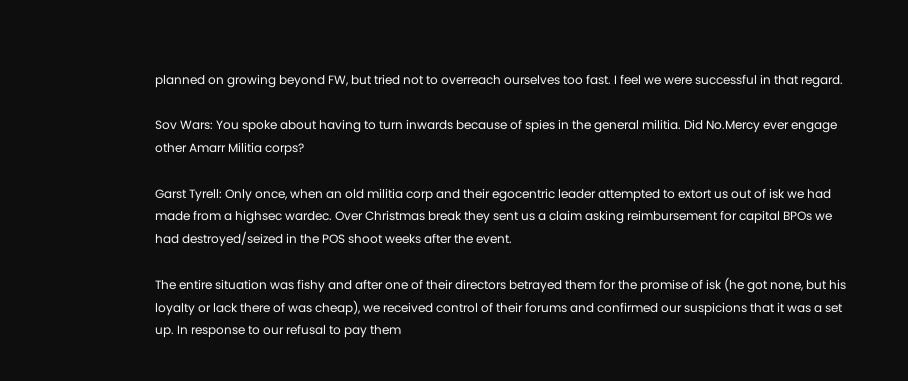planned on growing beyond FW, but tried not to overreach ourselves too fast. I feel we were successful in that regard.

Sov Wars: You spoke about having to turn inwards because of spies in the general militia. Did No.Mercy ever engage other Amarr Militia corps?

Garst Tyrell: Only once, when an old militia corp and their egocentric leader attempted to extort us out of isk we had made from a highsec wardec. Over Christmas break they sent us a claim asking reimbursement for capital BPOs we had destroyed/seized in the POS shoot weeks after the event.

The entire situation was fishy and after one of their directors betrayed them for the promise of isk (he got none, but his loyalty or lack there of was cheap), we received control of their forums and confirmed our suspicions that it was a set up. In response to our refusal to pay them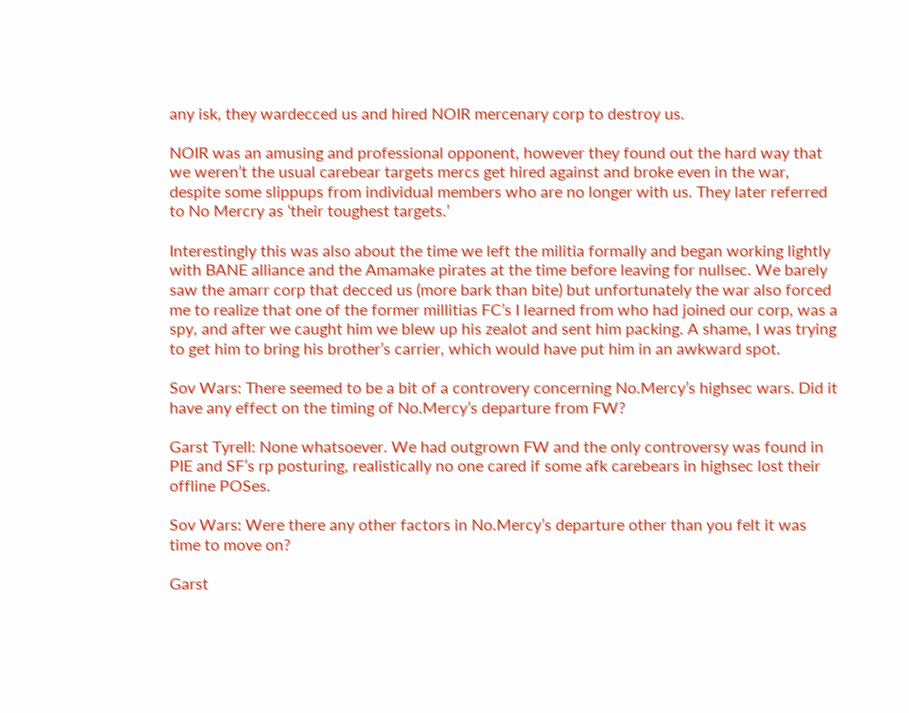any isk, they wardecced us and hired NOIR mercenary corp to destroy us.

NOIR was an amusing and professional opponent, however they found out the hard way that we weren’t the usual carebear targets mercs get hired against and broke even in the war, despite some slippups from individual members who are no longer with us. They later referred to No Mercry as ‘their toughest targets.’

Interestingly this was also about the time we left the militia formally and began working lightly with BANE alliance and the Amamake pirates at the time before leaving for nullsec. We barely saw the amarr corp that decced us (more bark than bite) but unfortunately the war also forced me to realize that one of the former millitias FC’s I learned from who had joined our corp, was a spy, and after we caught him we blew up his zealot and sent him packing. A shame, I was trying to get him to bring his brother’s carrier, which would have put him in an awkward spot.

Sov Wars: There seemed to be a bit of a controvery concerning No.Mercy’s highsec wars. Did it have any effect on the timing of No.Mercy’s departure from FW?

Garst Tyrell: None whatsoever. We had outgrown FW and the only controversy was found in PIE and SF’s rp posturing, realistically no one cared if some afk carebears in highsec lost their offline POSes.

Sov Wars: Were there any other factors in No.Mercy’s departure other than you felt it was time to move on?

Garst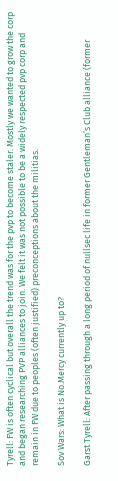Tyrell: FW is often cyclical but overall the trend was for the pvp to become staler. Mostly we wanted to grow the corp and began researching PVP alliances to join. We felt it was not possible to be a widely respected pvp corp and remain in FW due to peoples (often justified) preconceptions about the militias.

Sov Wars: What is No.Mercy currently up to?

Garst Tyrell: After passing through a long period of nullsec life in former Gentleman’s Club alliance (former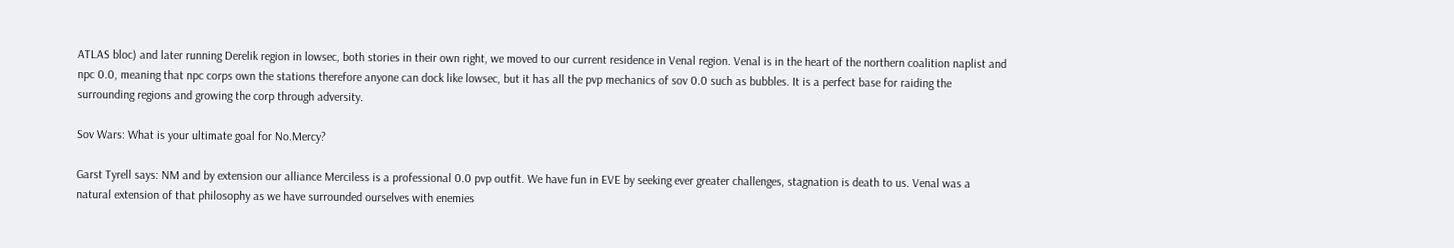ATLAS bloc) and later running Derelik region in lowsec, both stories in their own right, we moved to our current residence in Venal region. Venal is in the heart of the northern coalition naplist and npc 0.0, meaning that npc corps own the stations therefore anyone can dock like lowsec, but it has all the pvp mechanics of sov 0.0 such as bubbles. It is a perfect base for raiding the surrounding regions and growing the corp through adversity.

Sov Wars: What is your ultimate goal for No.Mercy?

Garst Tyrell says: NM and by extension our alliance Merciless is a professional 0.0 pvp outfit. We have fun in EVE by seeking ever greater challenges, stagnation is death to us. Venal was a natural extension of that philosophy as we have surrounded ourselves with enemies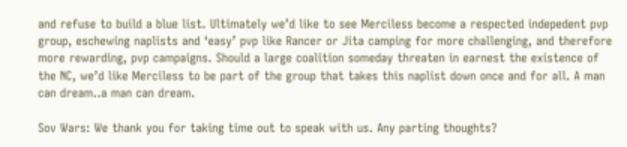and refuse to build a blue list. Ultimately we’d like to see Merciless become a respected indepedent pvp group, eschewing naplists and ‘easy’ pvp like Rancer or Jita camping for more challenging, and therefore more rewarding, pvp campaigns. Should a large coalition someday threaten in earnest the existence of the NC, we’d like Merciless to be part of the group that takes this naplist down once and for all. A man can dream..a man can dream.

Sov Wars: We thank you for taking time out to speak with us. Any parting thoughts?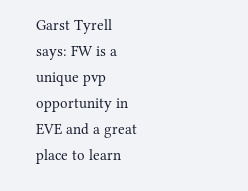Garst Tyrell says: FW is a unique pvp opportunity in EVE and a great place to learn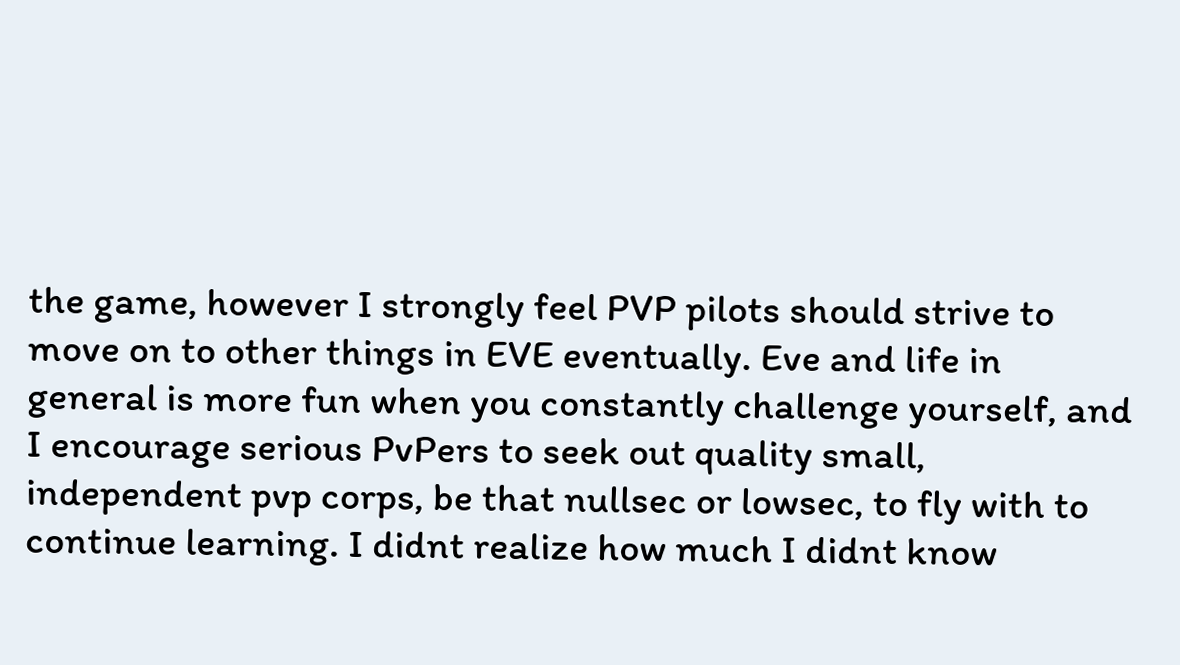the game, however I strongly feel PVP pilots should strive to move on to other things in EVE eventually. Eve and life in general is more fun when you constantly challenge yourself, and I encourage serious PvPers to seek out quality small, independent pvp corps, be that nullsec or lowsec, to fly with to continue learning. I didnt realize how much I didnt know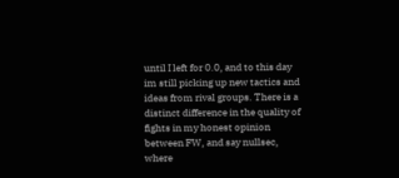until I left for 0.0, and to this day im still picking up new tactics and ideas from rival groups. There is a distinct difference in the quality of fights in my honest opinion between FW, and say nullsec, where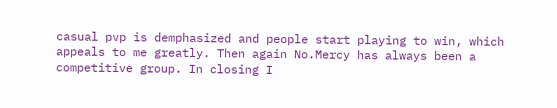casual pvp is demphasized and people start playing to win, which appeals to me greatly. Then again No.Mercy has always been a competitive group. In closing I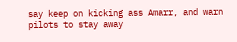say keep on kicking ass Amarr, and warn pilots to stay away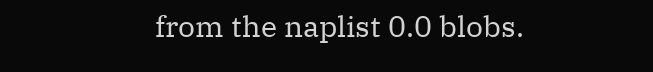from the naplist 0.0 blobs.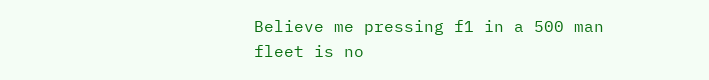Believe me pressing f1 in a 500 man fleet is no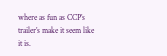where as fun as CCP’s trailer’s make it seem like it is.